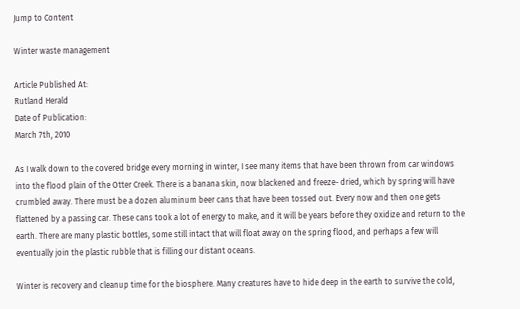Jump to Content

Winter waste management

Article Published At:
Rutland Herald
Date of Publication:
March 7th, 2010

As I walk down to the covered bridge every morning in winter, I see many items that have been thrown from car windows into the flood plain of the Otter Creek. There is a banana skin, now blackened and freeze- dried, which by spring will have crumbled away. There must be a dozen aluminum beer cans that have been tossed out. Every now and then one gets flattened by a passing car. These cans took a lot of energy to make, and it will be years before they oxidize and return to the earth. There are many plastic bottles, some still intact that will float away on the spring flood, and perhaps a few will eventually join the plastic rubble that is filling our distant oceans.

Winter is recovery and cleanup time for the biosphere. Many creatures have to hide deep in the earth to survive the cold,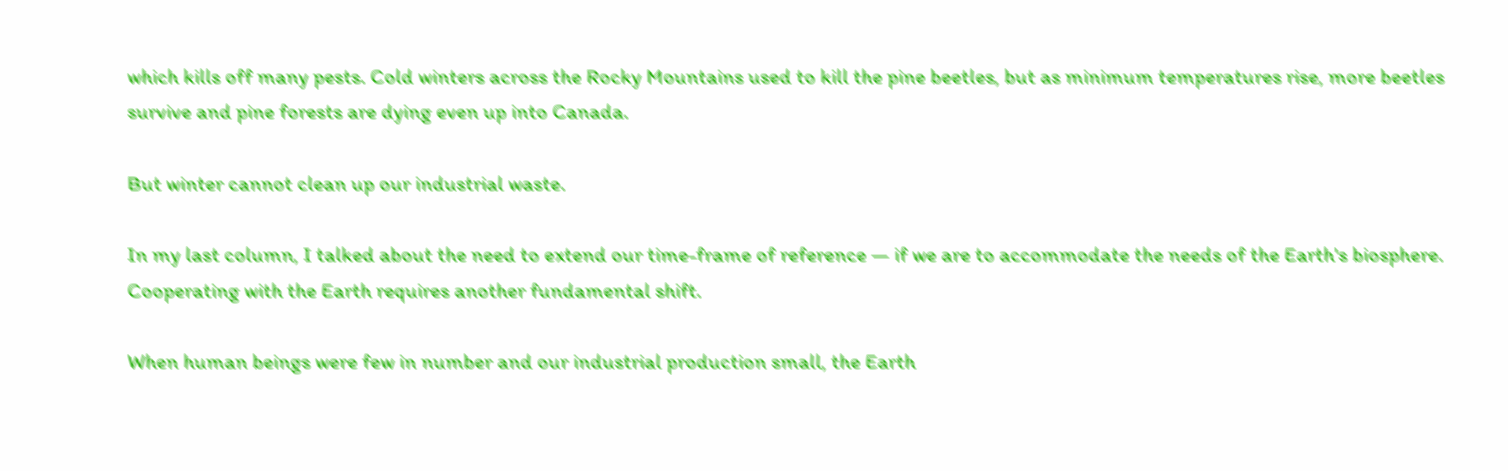which kills off many pests. Cold winters across the Rocky Mountains used to kill the pine beetles, but as minimum temperatures rise, more beetles survive and pine forests are dying even up into Canada.

But winter cannot clean up our industrial waste.

In my last column, I talked about the need to extend our time-frame of reference — if we are to accommodate the needs of the Earth's biosphere. Cooperating with the Earth requires another fundamental shift.

When human beings were few in number and our industrial production small, the Earth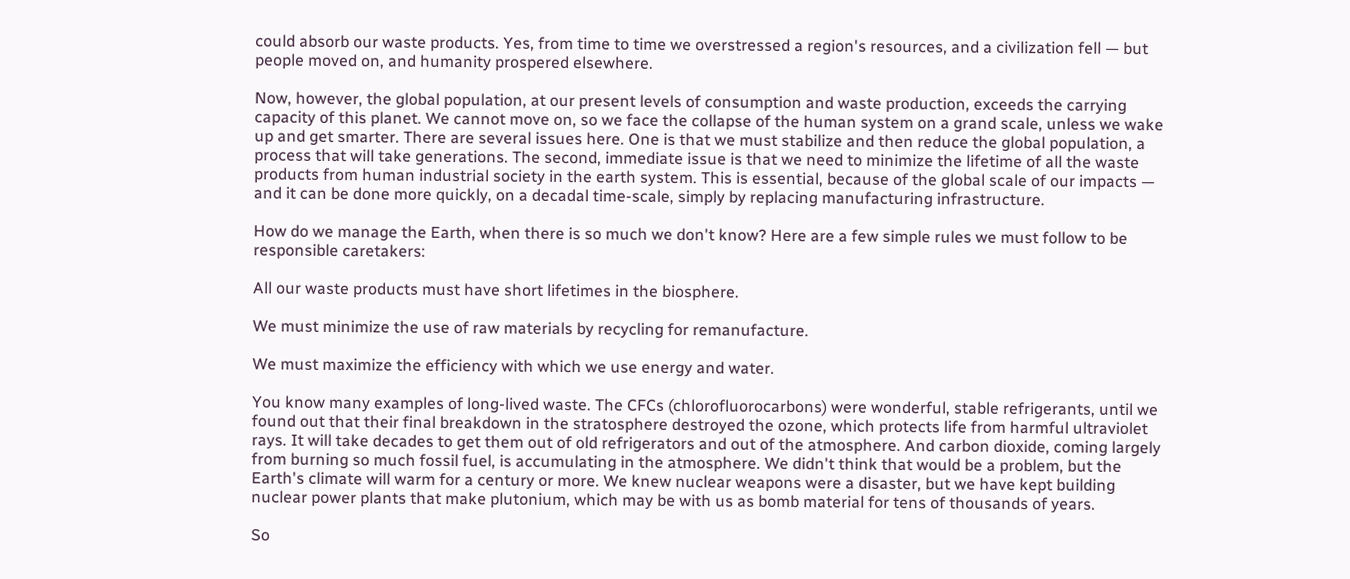could absorb our waste products. Yes, from time to time we overstressed a region's resources, and a civilization fell — but people moved on, and humanity prospered elsewhere.

Now, however, the global population, at our present levels of consumption and waste production, exceeds the carrying capacity of this planet. We cannot move on, so we face the collapse of the human system on a grand scale, unless we wake up and get smarter. There are several issues here. One is that we must stabilize and then reduce the global population, a process that will take generations. The second, immediate issue is that we need to minimize the lifetime of all the waste products from human industrial society in the earth system. This is essential, because of the global scale of our impacts — and it can be done more quickly, on a decadal time-scale, simply by replacing manufacturing infrastructure.

How do we manage the Earth, when there is so much we don't know? Here are a few simple rules we must follow to be responsible caretakers:

All our waste products must have short lifetimes in the biosphere.

We must minimize the use of raw materials by recycling for remanufacture.

We must maximize the efficiency with which we use energy and water.

You know many examples of long-lived waste. The CFCs (chlorofluorocarbons) were wonderful, stable refrigerants, until we found out that their final breakdown in the stratosphere destroyed the ozone, which protects life from harmful ultraviolet rays. It will take decades to get them out of old refrigerators and out of the atmosphere. And carbon dioxide, coming largely from burning so much fossil fuel, is accumulating in the atmosphere. We didn't think that would be a problem, but the Earth's climate will warm for a century or more. We knew nuclear weapons were a disaster, but we have kept building nuclear power plants that make plutonium, which may be with us as bomb material for tens of thousands of years.

So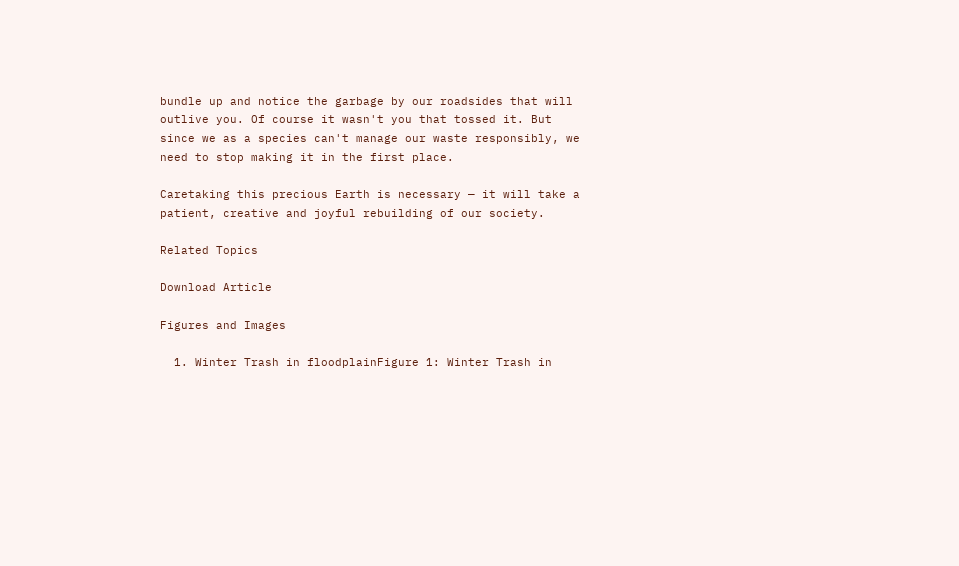bundle up and notice the garbage by our roadsides that will outlive you. Of course it wasn't you that tossed it. But since we as a species can't manage our waste responsibly, we need to stop making it in the first place.

Caretaking this precious Earth is necessary — it will take a patient, creative and joyful rebuilding of our society.

Related Topics

Download Article

Figures and Images

  1. Winter Trash in floodplainFigure 1: Winter Trash in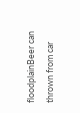floodplainBeer can thrown from car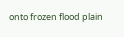onto frozen flood plain